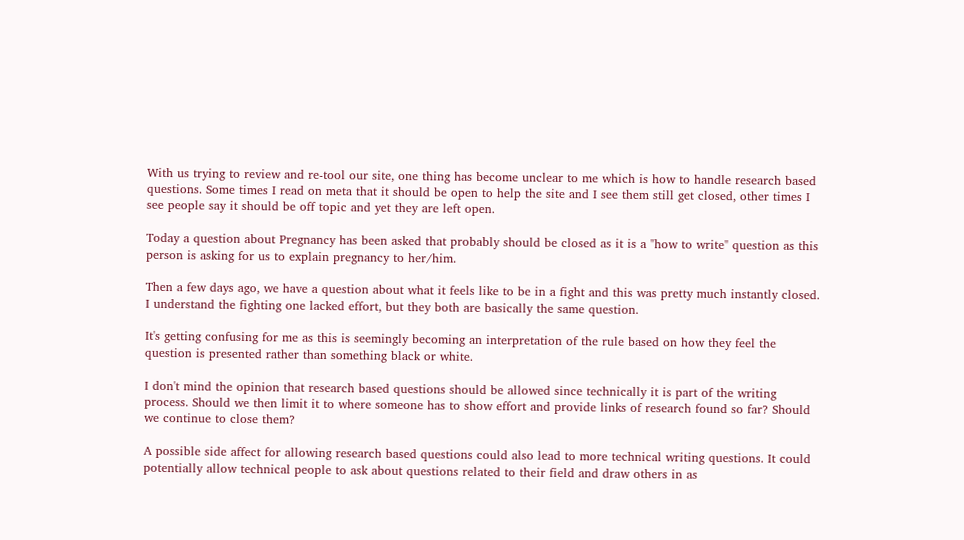With us trying to review and re-tool our site, one thing has become unclear to me which is how to handle research based questions. Some times I read on meta that it should be open to help the site and I see them still get closed, other times I see people say it should be off topic and yet they are left open.

Today a question about Pregnancy has been asked that probably should be closed as it is a "how to write" question as this person is asking for us to explain pregnancy to her/him.

Then a few days ago, we have a question about what it feels like to be in a fight and this was pretty much instantly closed. I understand the fighting one lacked effort, but they both are basically the same question.

It's getting confusing for me as this is seemingly becoming an interpretation of the rule based on how they feel the question is presented rather than something black or white.

I don't mind the opinion that research based questions should be allowed since technically it is part of the writing process. Should we then limit it to where someone has to show effort and provide links of research found so far? Should we continue to close them?

A possible side affect for allowing research based questions could also lead to more technical writing questions. It could potentially allow technical people to ask about questions related to their field and draw others in as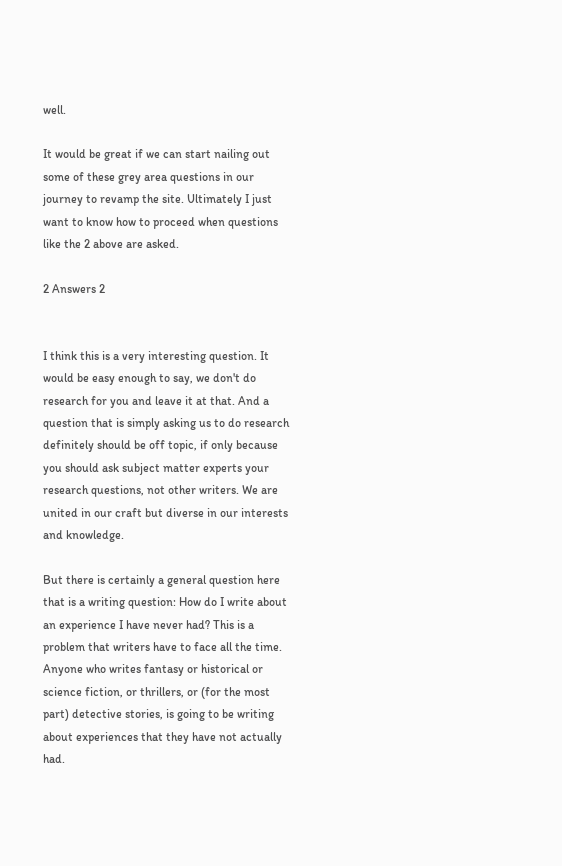well.

It would be great if we can start nailing out some of these grey area questions in our journey to revamp the site. Ultimately I just want to know how to proceed when questions like the 2 above are asked.

2 Answers 2


I think this is a very interesting question. It would be easy enough to say, we don't do research for you and leave it at that. And a question that is simply asking us to do research definitely should be off topic, if only because you should ask subject matter experts your research questions, not other writers. We are united in our craft but diverse in our interests and knowledge.

But there is certainly a general question here that is a writing question: How do I write about an experience I have never had? This is a problem that writers have to face all the time. Anyone who writes fantasy or historical or science fiction, or thrillers, or (for the most part) detective stories, is going to be writing about experiences that they have not actually had.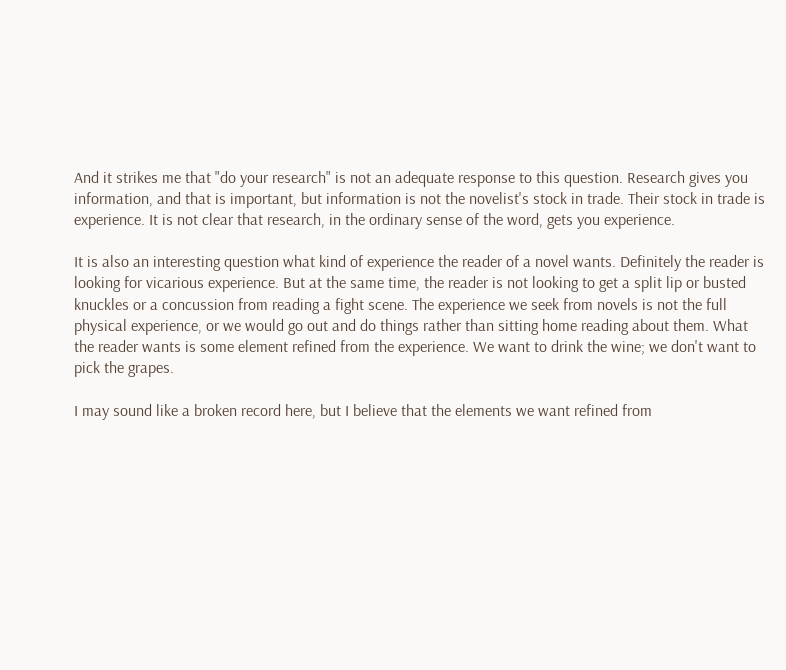And it strikes me that "do your research" is not an adequate response to this question. Research gives you information, and that is important, but information is not the novelist's stock in trade. Their stock in trade is experience. It is not clear that research, in the ordinary sense of the word, gets you experience.

It is also an interesting question what kind of experience the reader of a novel wants. Definitely the reader is looking for vicarious experience. But at the same time, the reader is not looking to get a split lip or busted knuckles or a concussion from reading a fight scene. The experience we seek from novels is not the full physical experience, or we would go out and do things rather than sitting home reading about them. What the reader wants is some element refined from the experience. We want to drink the wine; we don't want to pick the grapes.

I may sound like a broken record here, but I believe that the elements we want refined from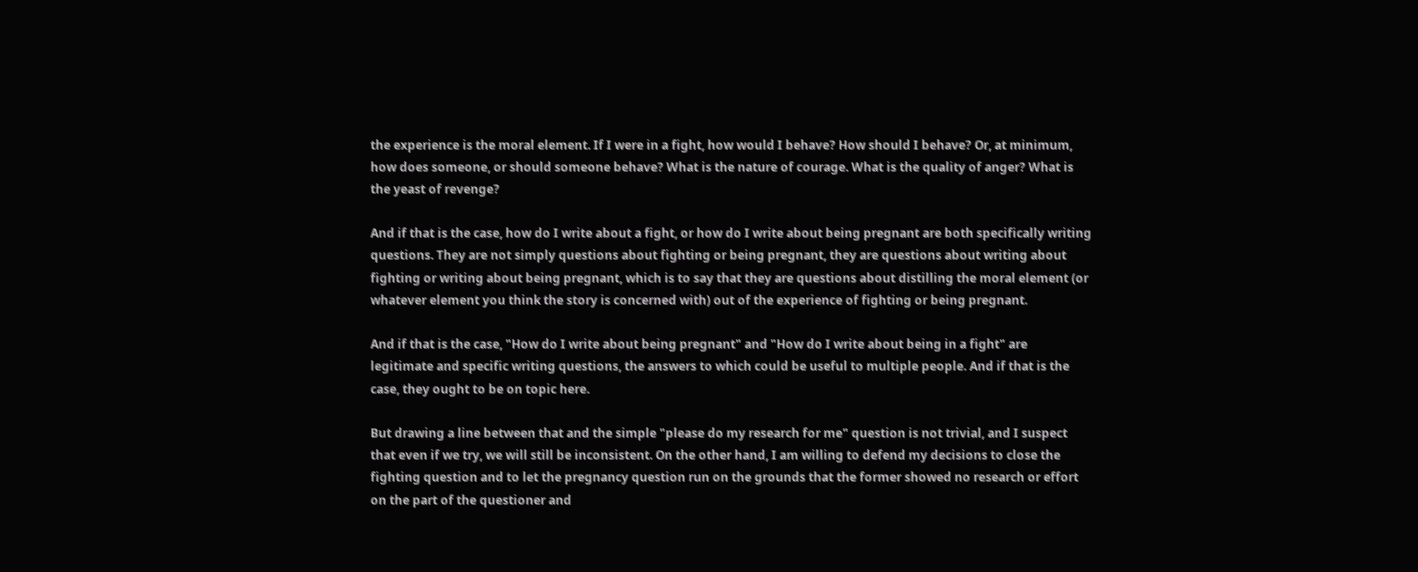the experience is the moral element. If I were in a fight, how would I behave? How should I behave? Or, at minimum, how does someone, or should someone behave? What is the nature of courage. What is the quality of anger? What is the yeast of revenge?

And if that is the case, how do I write about a fight, or how do I write about being pregnant are both specifically writing questions. They are not simply questions about fighting or being pregnant, they are questions about writing about fighting or writing about being pregnant, which is to say that they are questions about distilling the moral element (or whatever element you think the story is concerned with) out of the experience of fighting or being pregnant.

And if that is the case, "How do I write about being pregnant" and "How do I write about being in a fight" are legitimate and specific writing questions, the answers to which could be useful to multiple people. And if that is the case, they ought to be on topic here.

But drawing a line between that and the simple "please do my research for me" question is not trivial, and I suspect that even if we try, we will still be inconsistent. On the other hand, I am willing to defend my decisions to close the fighting question and to let the pregnancy question run on the grounds that the former showed no research or effort on the part of the questioner and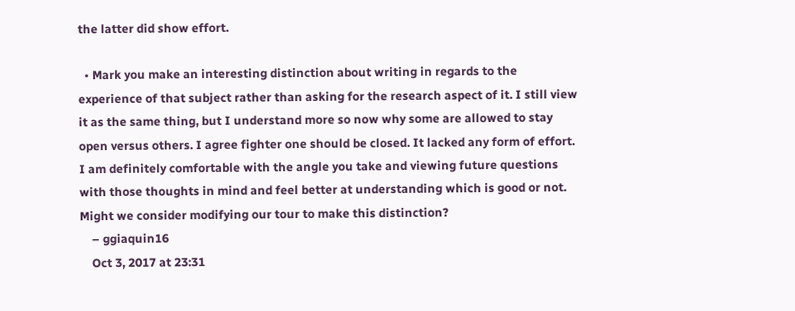the latter did show effort.

  • Mark you make an interesting distinction about writing in regards to the experience of that subject rather than asking for the research aspect of it. I still view it as the same thing, but I understand more so now why some are allowed to stay open versus others. I agree fighter one should be closed. It lacked any form of effort. I am definitely comfortable with the angle you take and viewing future questions with those thoughts in mind and feel better at understanding which is good or not. Might we consider modifying our tour to make this distinction?
    – ggiaquin16
    Oct 3, 2017 at 23:31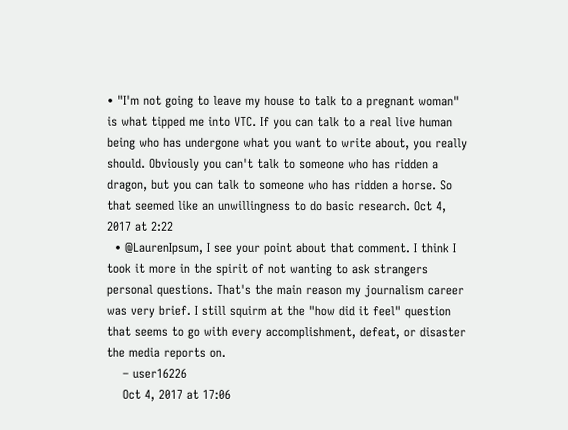• "I'm not going to leave my house to talk to a pregnant woman" is what tipped me into VTC. If you can talk to a real live human being who has undergone what you want to write about, you really should. Obviously you can't talk to someone who has ridden a dragon, but you can talk to someone who has ridden a horse. So that seemed like an unwillingness to do basic research. Oct 4, 2017 at 2:22
  • @LaurenIpsum, I see your point about that comment. I think I took it more in the spirit of not wanting to ask strangers personal questions. That's the main reason my journalism career was very brief. I still squirm at the "how did it feel" question that seems to go with every accomplishment, defeat, or disaster the media reports on.
    – user16226
    Oct 4, 2017 at 17:06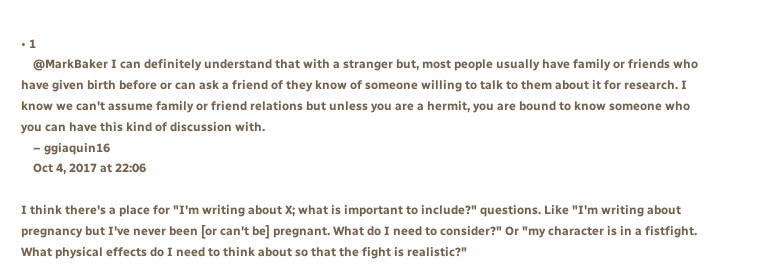• 1
    @MarkBaker I can definitely understand that with a stranger but, most people usually have family or friends who have given birth before or can ask a friend of they know of someone willing to talk to them about it for research. I know we can't assume family or friend relations but unless you are a hermit, you are bound to know someone who you can have this kind of discussion with.
    – ggiaquin16
    Oct 4, 2017 at 22:06

I think there's a place for "I'm writing about X; what is important to include?" questions. Like "I'm writing about pregnancy but I've never been [or can't be] pregnant. What do I need to consider?" Or "my character is in a fistfight. What physical effects do I need to think about so that the fight is realistic?"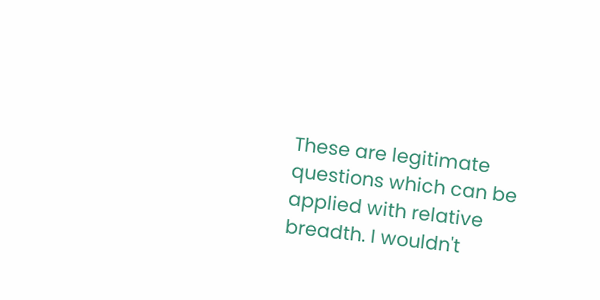These are legitimate questions which can be applied with relative breadth. I wouldn't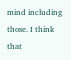mind including those. I think that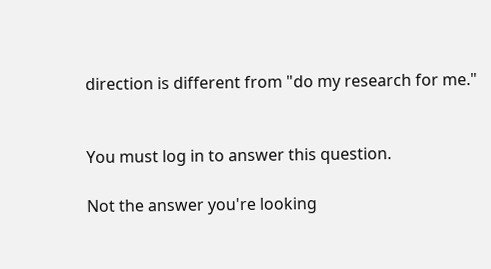direction is different from "do my research for me."


You must log in to answer this question.

Not the answer you're looking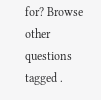for? Browse other questions tagged .